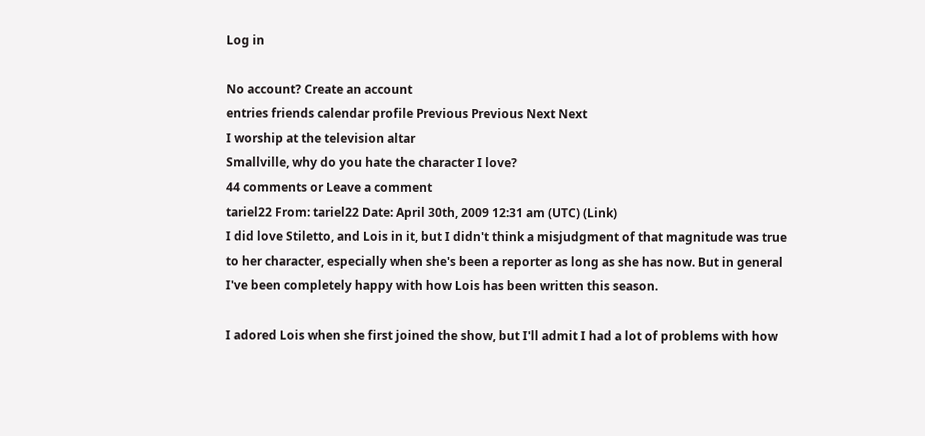Log in

No account? Create an account
entries friends calendar profile Previous Previous Next Next
I worship at the television altar
Smallville, why do you hate the character I love?
44 comments or Leave a comment
tariel22 From: tariel22 Date: April 30th, 2009 12:31 am (UTC) (Link)
I did love Stiletto, and Lois in it, but I didn't think a misjudgment of that magnitude was true to her character, especially when she's been a reporter as long as she has now. But in general I've been completely happy with how Lois has been written this season.

I adored Lois when she first joined the show, but I'll admit I had a lot of problems with how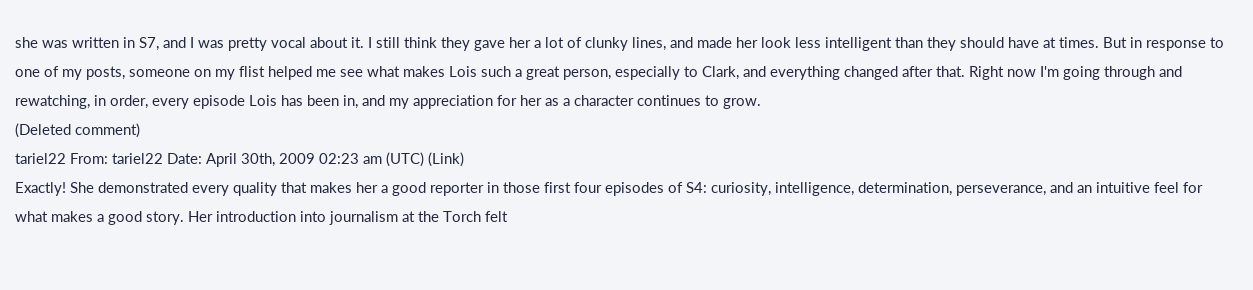she was written in S7, and I was pretty vocal about it. I still think they gave her a lot of clunky lines, and made her look less intelligent than they should have at times. But in response to one of my posts, someone on my flist helped me see what makes Lois such a great person, especially to Clark, and everything changed after that. Right now I'm going through and rewatching, in order, every episode Lois has been in, and my appreciation for her as a character continues to grow.
(Deleted comment)
tariel22 From: tariel22 Date: April 30th, 2009 02:23 am (UTC) (Link)
Exactly! She demonstrated every quality that makes her a good reporter in those first four episodes of S4: curiosity, intelligence, determination, perseverance, and an intuitive feel for what makes a good story. Her introduction into journalism at the Torch felt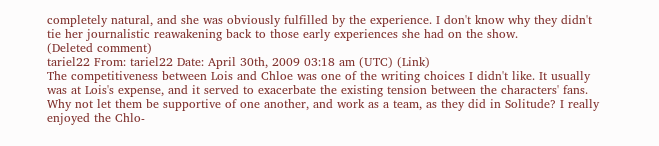completely natural, and she was obviously fulfilled by the experience. I don't know why they didn't tie her journalistic reawakening back to those early experiences she had on the show.
(Deleted comment)
tariel22 From: tariel22 Date: April 30th, 2009 03:18 am (UTC) (Link)
The competitiveness between Lois and Chloe was one of the writing choices I didn't like. It usually was at Lois's expense, and it served to exacerbate the existing tension between the characters' fans. Why not let them be supportive of one another, and work as a team, as they did in Solitude? I really enjoyed the Chlo-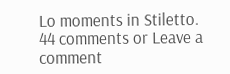Lo moments in Stiletto.
44 comments or Leave a comment